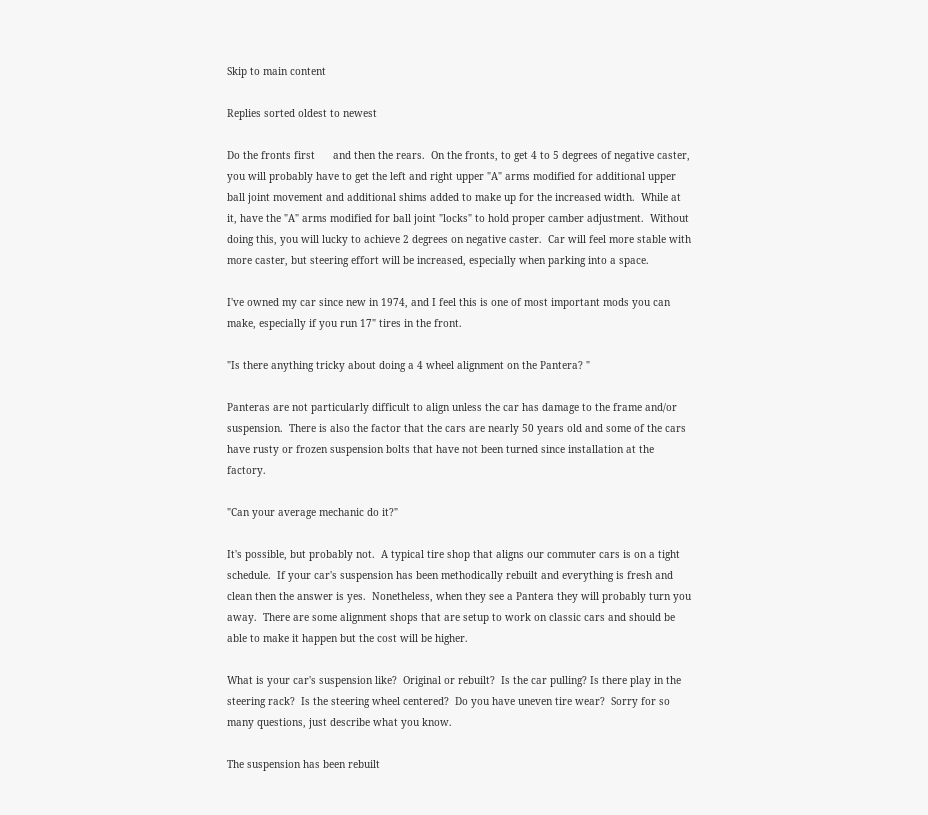Skip to main content

Replies sorted oldest to newest

Do the fronts first      and then the rears.  On the fronts, to get 4 to 5 degrees of negative caster, you will probably have to get the left and right upper "A" arms modified for additional upper ball joint movement and additional shims added to make up for the increased width.  While at it, have the "A" arms modified for ball joint "locks" to hold proper camber adjustment.  Without doing this, you will lucky to achieve 2 degrees on negative caster.  Car will feel more stable with more caster, but steering effort will be increased, especially when parking into a space.

I've owned my car since new in 1974, and I feel this is one of most important mods you can make, especially if you run 17" tires in the front.

"Is there anything tricky about doing a 4 wheel alignment on the Pantera? "

Panteras are not particularly difficult to align unless the car has damage to the frame and/or suspension.  There is also the factor that the cars are nearly 50 years old and some of the cars have rusty or frozen suspension bolts that have not been turned since installation at the factory.

"Can your average mechanic do it?"

It's possible, but probably not.  A typical tire shop that aligns our commuter cars is on a tight schedule.  If your car's suspension has been methodically rebuilt and everything is fresh and clean then the answer is yes.  Nonetheless, when they see a Pantera they will probably turn you away.  There are some alignment shops that are setup to work on classic cars and should be able to make it happen but the cost will be higher.

What is your car's suspension like?  Original or rebuilt?  Is the car pulling? Is there play in the steering rack?  Is the steering wheel centered?  Do you have uneven tire wear?  Sorry for so many questions, just describe what you know.

The suspension has been rebuilt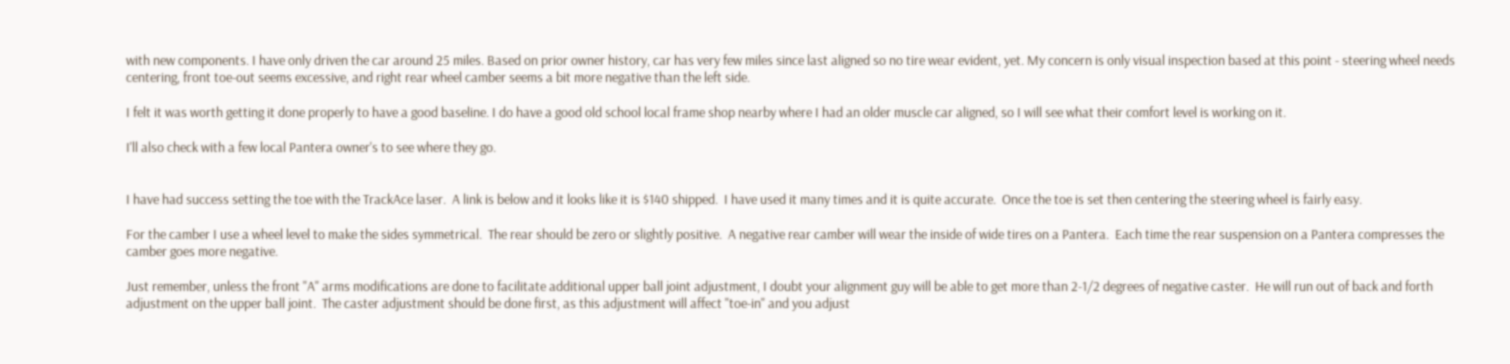with new components. I have only driven the car around 25 miles. Based on prior owner history, car has very few miles since last aligned so no tire wear evident, yet. My concern is only visual inspection based at this point - steering wheel needs centering, front toe-out seems excessive, and right rear wheel camber seems a bit more negative than the left side.

I felt it was worth getting it done properly to have a good baseline. I do have a good old school local frame shop nearby where I had an older muscle car aligned, so I will see what their comfort level is working on it.

I'll also check with a few local Pantera owner's to see where they go.


I have had success setting the toe with the TrackAce laser.  A link is below and it looks like it is $140 shipped.  I have used it many times and it is quite accurate.  Once the toe is set then centering the steering wheel is fairly easy.

For the camber I use a wheel level to make the sides symmetrical.  The rear should be zero or slightly positive.  A negative rear camber will wear the inside of wide tires on a Pantera.  Each time the rear suspension on a Pantera compresses the camber goes more negative.

Just remember, unless the front "A" arms modifications are done to facilitate additional upper ball joint adjustment, I doubt your alignment guy will be able to get more than 2-1/2 degrees of negative caster.  He will run out of back and forth adjustment on the upper ball joint.  The caster adjustment should be done first, as this adjustment will affect "toe-in" and you adjust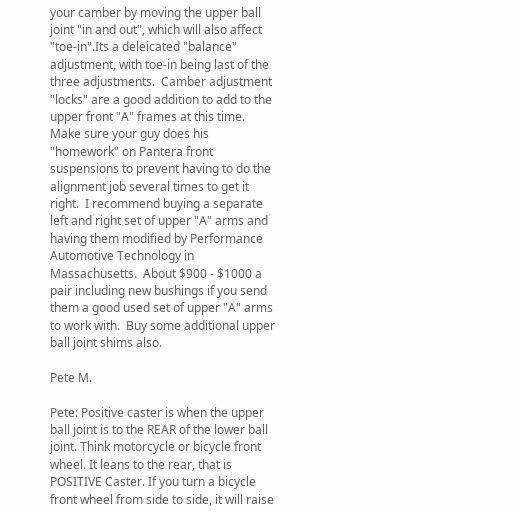your camber by moving the upper ball joint "in and out", which will also affect "toe-in".Its a deleicated "balance" adjustment, with toe-in being last of the three adjustments.  Camber adjustment "locks" are a good addition to add to the upper front "A" frames at this time.  Make sure your guy does his "homework" on Pantera front suspensions to prevent having to do the alignment job several times to get it right.  I recommend buying a separate left and right set of upper "A" arms and having them modified by Performance Automotive Technology in Massachusetts.  About $900 - $1000 a pair including new bushings if you send them a good used set of upper "A" arms to work with.  Buy some additional upper ball joint shims also.

Pete M.

Pete: Positive caster is when the upper ball joint is to the REAR of the lower ball joint. Think motorcycle or bicycle front wheel. It leans to the rear, that is POSITIVE Caster. If you turn a bicycle front wheel from side to side, it will raise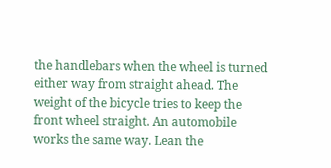the handlebars when the wheel is turned either way from straight ahead. The weight of the bicycle tries to keep the front wheel straight. An automobile works the same way. Lean the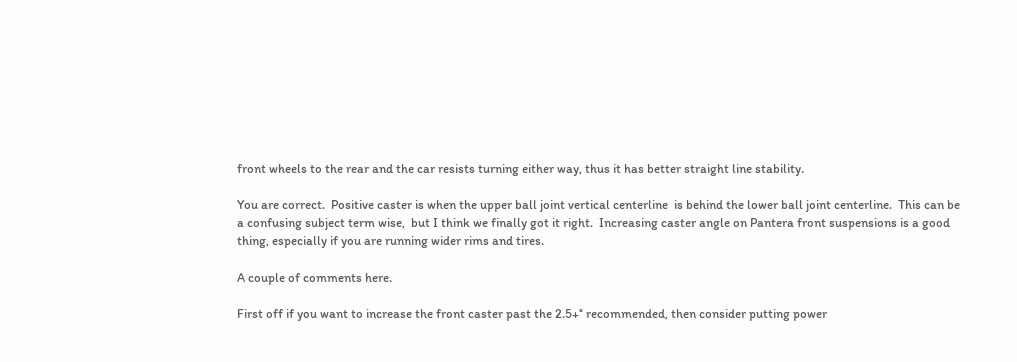front wheels to the rear and the car resists turning either way, thus it has better straight line stability.

You are correct.  Positive caster is when the upper ball joint vertical centerline  is behind the lower ball joint centerline.  This can be a confusing subject term wise,  but I think we finally got it right.  Increasing caster angle on Pantera front suspensions is a good thing, especially if you are running wider rims and tires.

A couple of comments here.

First off if you want to increase the front caster past the 2.5+° recommended, then consider putting power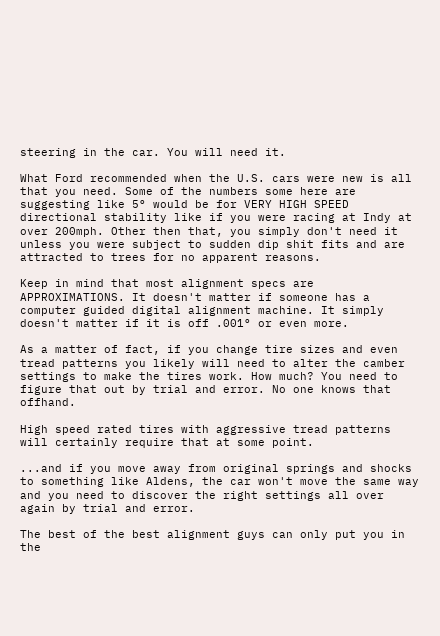steering in the car. You will need it.

What Ford recommended when the U.S. cars were new is all that you need. Some of the numbers some here are suggesting like 5° would be for VERY HIGH SPEED directional stability like if you were racing at Indy at over 200mph. Other then that, you simply don't need it unless you were subject to sudden dip shit fits and are attracted to trees for no apparent reasons.

Keep in mind that most alignment specs are APPROXIMATIONS. It doesn't matter if someone has a computer guided digital alignment machine. It simply doesn't matter if it is off .001° or even more.

As a matter of fact, if you change tire sizes and even tread patterns you likely will need to alter the camber settings to make the tires work. How much? You need to figure that out by trial and error. No one knows that offhand.

High speed rated tires with aggressive tread patterns will certainly require that at some point.

...and if you move away from original springs and shocks to something like Aldens, the car won't move the same way and you need to discover the right settings all over again by trial and error.

The best of the best alignment guys can only put you in the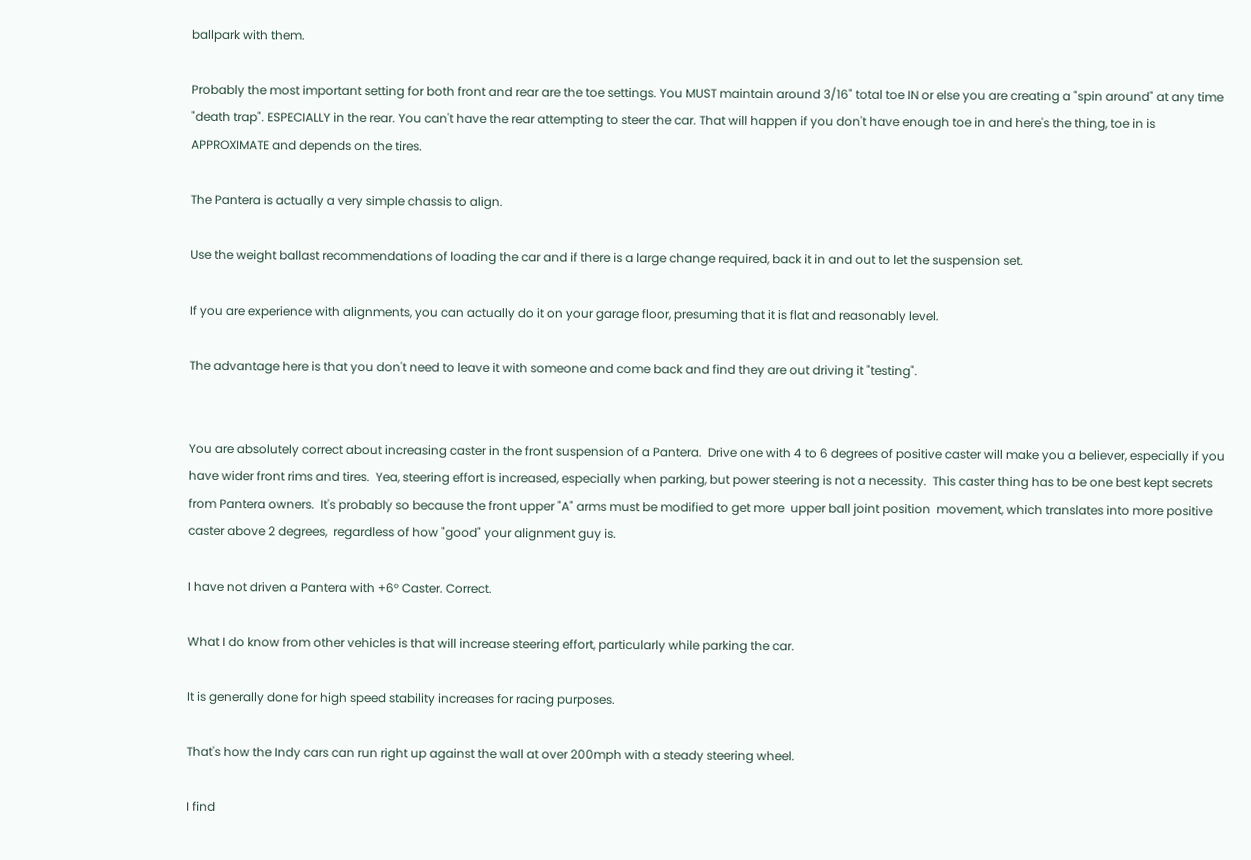ballpark with them.

Probably the most important setting for both front and rear are the toe settings. You MUST maintain around 3/16" total toe IN or else you are creating a "spin around" at any time "death trap". ESPECIALLY in the rear. You can't have the rear attempting to steer the car. That will happen if you don't have enough toe in and here's the thing, toe in is APPROXIMATE and depends on the tires.

The Pantera is actually a very simple chassis to align.

Use the weight ballast recommendations of loading the car and if there is a large change required, back it in and out to let the suspension set.

If you are experience with alignments, you can actually do it on your garage floor, presuming that it is flat and reasonably level.

The advantage here is that you don't need to leave it with someone and come back and find they are out driving it "testing".


You are absolutely correct about increasing caster in the front suspension of a Pantera.  Drive one with 4 to 6 degrees of positive caster will make you a believer, especially if you have wider front rims and tires.  Yea, steering effort is increased, especially when parking, but power steering is not a necessity.  This caster thing has to be one best kept secrets from Pantera owners.  It's probably so because the front upper "A" arms must be modified to get more  upper ball joint position  movement, which translates into more positive caster above 2 degrees,  regardless of how "good" your alignment guy is.

I have not driven a Pantera with +6° Caster. Correct.

What I do know from other vehicles is that will increase steering effort, particularly while parking the car.

It is generally done for high speed stability increases for racing purposes.

That's how the Indy cars can run right up against the wall at over 200mph with a steady steering wheel.

I find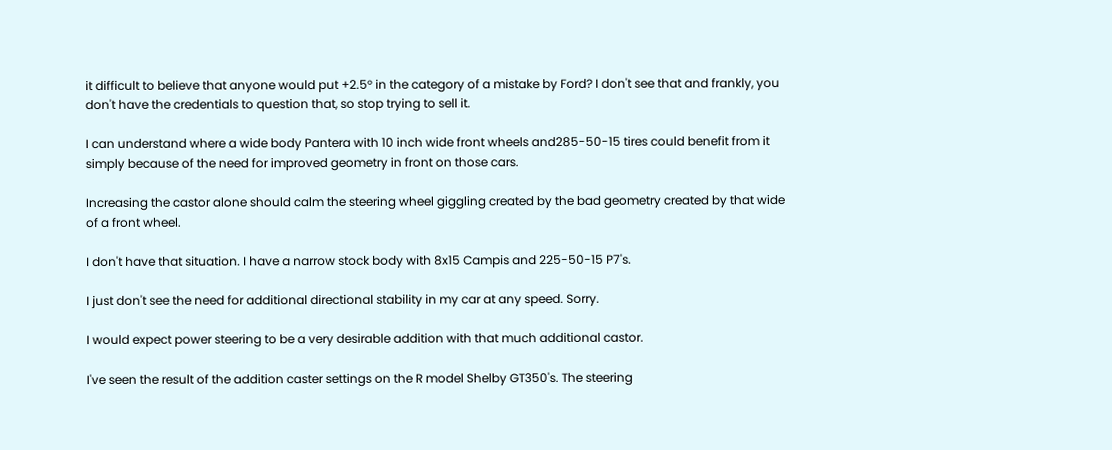it difficult to believe that anyone would put +2.5° in the category of a mistake by Ford? I don't see that and frankly, you don't have the credentials to question that, so stop trying to sell it.

I can understand where a wide body Pantera with 10 inch wide front wheels and285-50-15 tires could benefit from it simply because of the need for improved geometry in front on those cars.

Increasing the castor alone should calm the steering wheel giggling created by the bad geometry created by that wide of a front wheel.

I don't have that situation. I have a narrow stock body with 8x15 Campis and 225-50-15 P7's.

I just don't see the need for additional directional stability in my car at any speed. Sorry.

I would expect power steering to be a very desirable addition with that much additional castor.

I've seen the result of the addition caster settings on the R model Shelby GT350's. The steering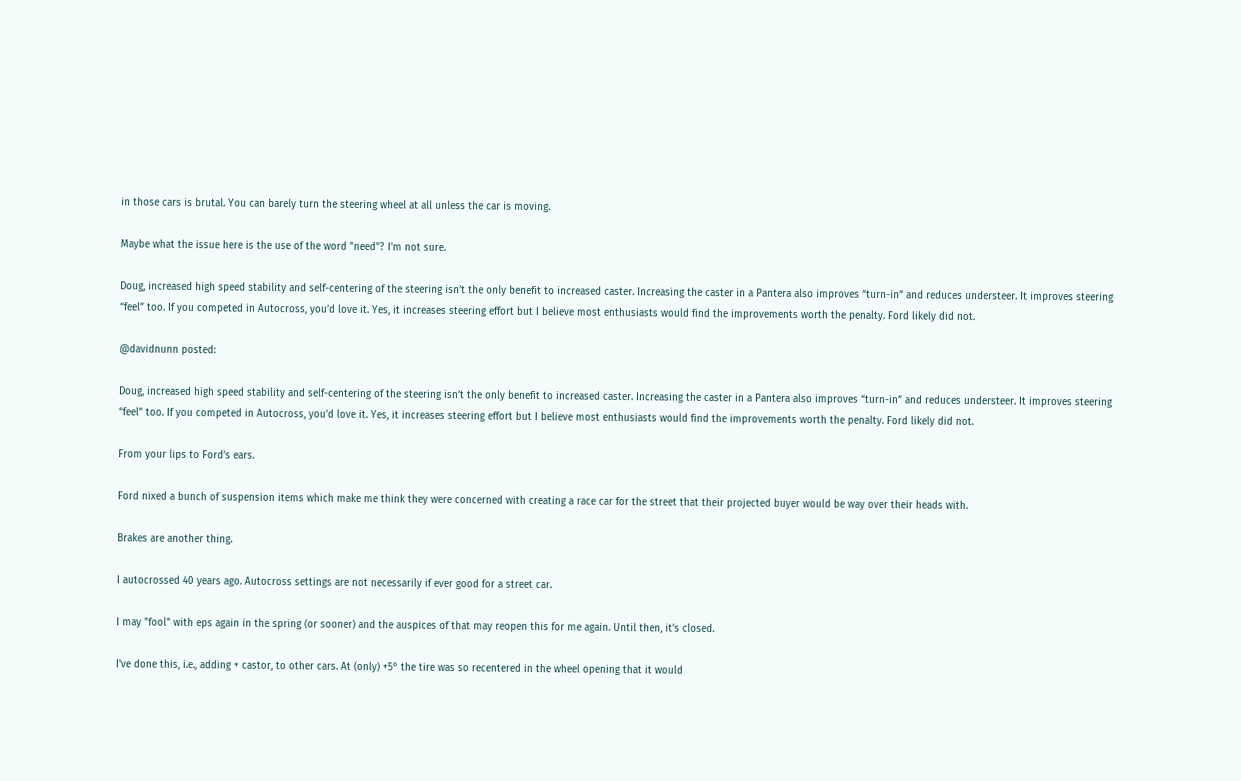in those cars is brutal. You can barely turn the steering wheel at all unless the car is moving.

Maybe what the issue here is the use of the word "need"? I'm not sure.

Doug, increased high speed stability and self-centering of the steering isn’t the only benefit to increased caster. Increasing the caster in a Pantera also improves “turn-in” and reduces understeer. It improves steering “feel” too. If you competed in Autocross, you’d love it. Yes, it increases steering effort but I believe most enthusiasts would find the improvements worth the penalty. Ford likely did not.

@davidnunn posted:

Doug, increased high speed stability and self-centering of the steering isn’t the only benefit to increased caster. Increasing the caster in a Pantera also improves “turn-in” and reduces understeer. It improves steering “feel” too. If you competed in Autocross, you’d love it. Yes, it increases steering effort but I believe most enthusiasts would find the improvements worth the penalty. Ford likely did not.

From your lips to Ford's ears.

Ford nixed a bunch of suspension items which make me think they were concerned with creating a race car for the street that their projected buyer would be way over their heads with.

Brakes are another thing.

I autocrossed 40 years ago. Autocross settings are not necessarily if ever good for a street car.

I may "fool" with eps again in the spring (or sooner) and the auspices of that may reopen this for me again. Until then, it's closed.

I've done this, i.e., adding + castor, to other cars. At (only) +5° the tire was so recentered in the wheel opening that it would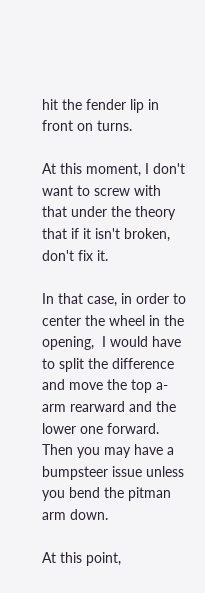hit the fender lip in front on turns.

At this moment, I don't want to screw with that under the theory that if it isn't broken, don't fix it.

In that case, in order to center the wheel in the opening,  I would have to split the difference and move the top a-arm rearward and the lower one forward. Then you may have a bumpsteer issue unless you bend the pitman arm down.

At this point,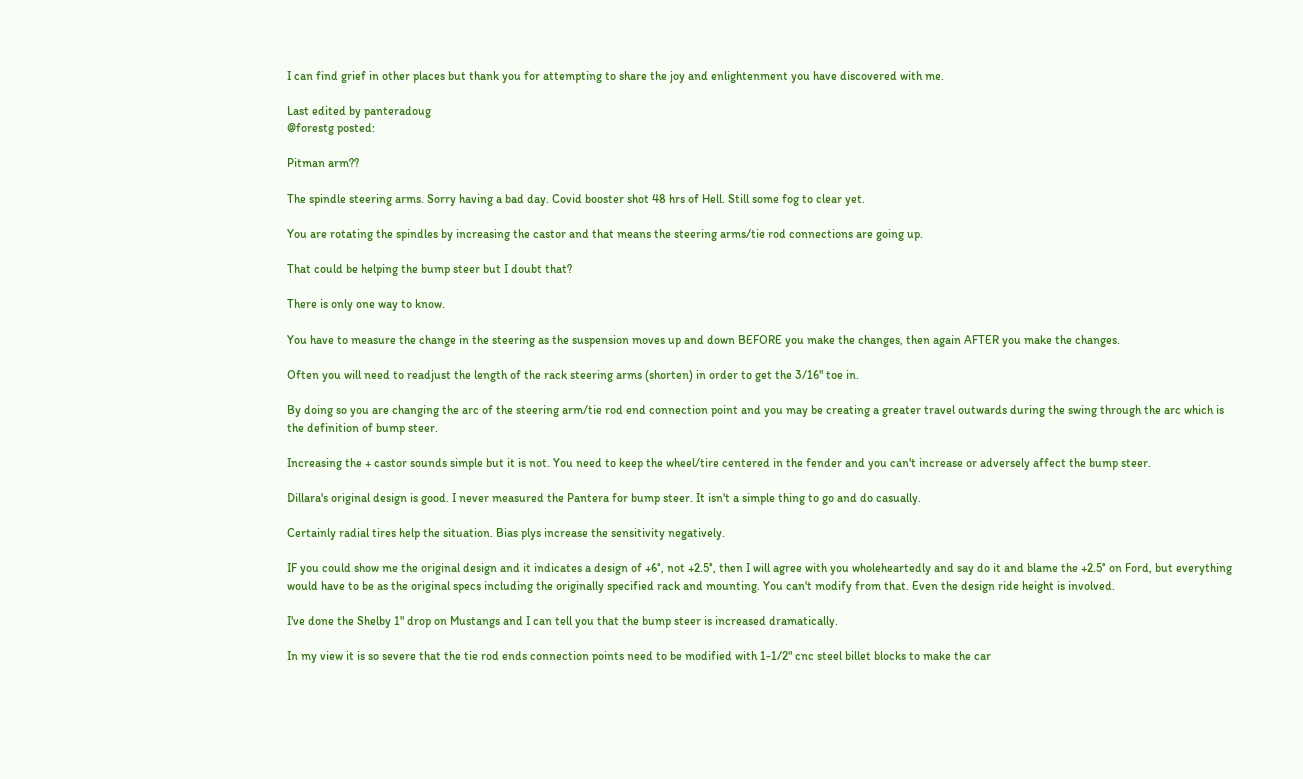I can find grief in other places but thank you for attempting to share the joy and enlightenment you have discovered with me.

Last edited by panteradoug
@forestg posted:

Pitman arm??

The spindle steering arms. Sorry having a bad day. Covid booster shot 48 hrs of Hell. Still some fog to clear yet.

You are rotating the spindles by increasing the castor and that means the steering arms/tie rod connections are going up.

That could be helping the bump steer but I doubt that?

There is only one way to know.

You have to measure the change in the steering as the suspension moves up and down BEFORE you make the changes, then again AFTER you make the changes.

Often you will need to readjust the length of the rack steering arms (shorten) in order to get the 3/16" toe in.

By doing so you are changing the arc of the steering arm/tie rod end connection point and you may be creating a greater travel outwards during the swing through the arc which is the definition of bump steer.

Increasing the + castor sounds simple but it is not. You need to keep the wheel/tire centered in the fender and you can't increase or adversely affect the bump steer.

Dillara's original design is good. I never measured the Pantera for bump steer. It isn't a simple thing to go and do casually.

Certainly radial tires help the situation. Bias plys increase the sensitivity negatively.

IF you could show me the original design and it indicates a design of +6°, not +2.5°, then I will agree with you wholeheartedly and say do it and blame the +2.5° on Ford, but everything would have to be as the original specs including the originally specified rack and mounting. You can't modify from that. Even the design ride height is involved.

I've done the Shelby 1" drop on Mustangs and I can tell you that the bump steer is increased dramatically.

In my view it is so severe that the tie rod ends connection points need to be modified with 1-1/2" cnc steel billet blocks to make the car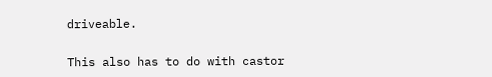driveable.

This also has to do with castor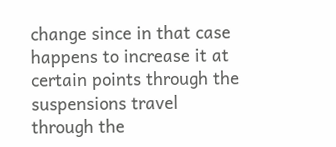change since in that case happens to increase it at certain points through the suspensions travel through the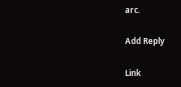arc.

Add Reply

Link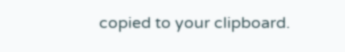copied to your clipboard.